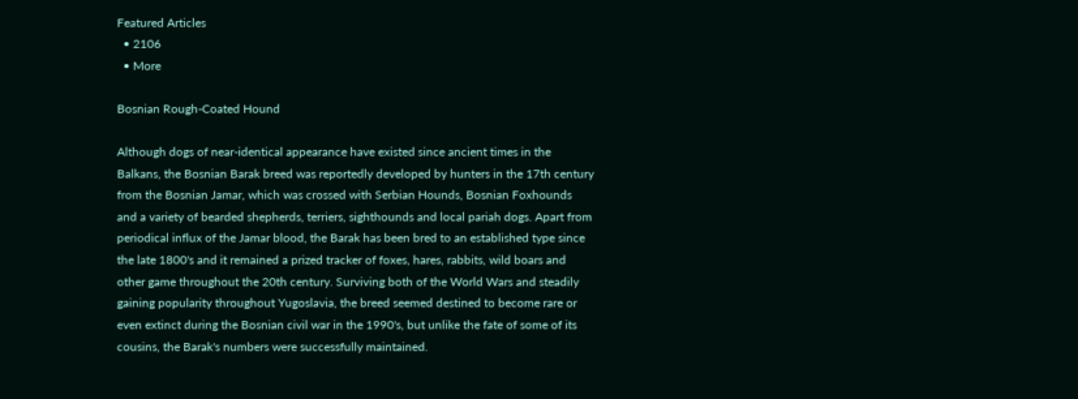Featured Articles
  • 2106
  • More

Bosnian Rough-Coated Hound

Although dogs of near-identical appearance have existed since ancient times in the Balkans, the Bosnian Barak breed was reportedly developed by hunters in the 17th century from the Bosnian Jamar, which was crossed with Serbian Hounds, Bosnian Foxhounds and a variety of bearded shepherds, terriers, sighthounds and local pariah dogs. Apart from periodical influx of the Jamar blood, the Barak has been bred to an established type since the late 1800's and it remained a prized tracker of foxes, hares, rabbits, wild boars and other game throughout the 20th century. Surviving both of the World Wars and steadily gaining popularity throughout Yugoslavia, the breed seemed destined to become rare or even extinct during the Bosnian civil war in the 1990's, but unlike the fate of some of its cousins, the Barak's numbers were successfully maintained.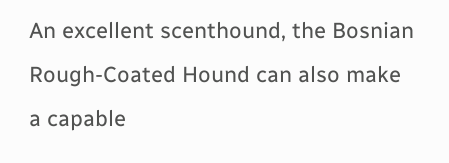An excellent scenthound, the Bosnian Rough-Coated Hound can also make a capable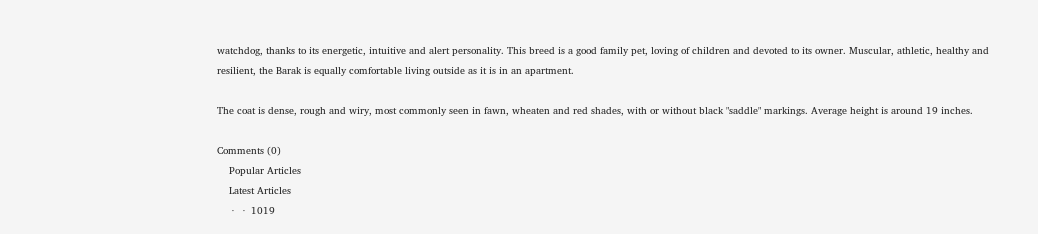watchdog, thanks to its energetic, intuitive and alert personality. This breed is a good family pet, loving of children and devoted to its owner. Muscular, athletic, healthy and resilient, the Barak is equally comfortable living outside as it is in an apartment.

The coat is dense, rough and wiry, most commonly seen in fawn, wheaten and red shades, with or without black "saddle" markings. Average height is around 19 inches.

Comments (0)
    Popular Articles
    Latest Articles
     ·   ·  1019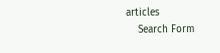articles
    Search Form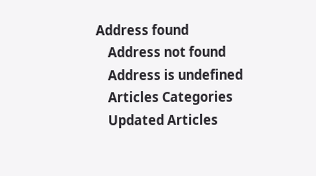Address found
    Address not found
    Address is undefined
    Articles Categories
    Updated Articles